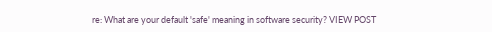re: What are your default 'safe' meaning in software security? VIEW POST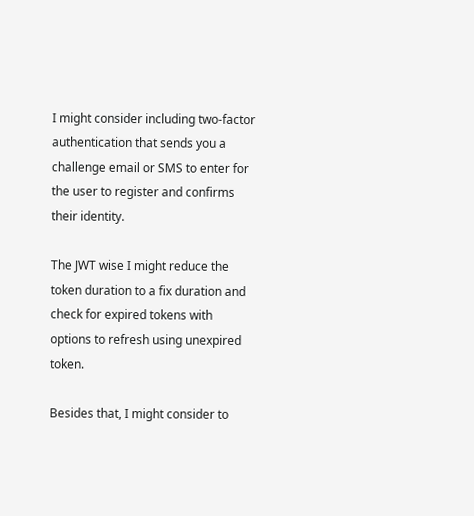I might consider including two-factor authentication that sends you a challenge email or SMS to enter for the user to register and confirms their identity.

The JWT wise I might reduce the token duration to a fix duration and check for expired tokens with options to refresh using unexpired token.

Besides that, I might consider to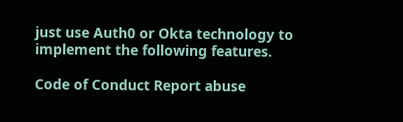just use Auth0 or Okta technology to implement the following features.

Code of Conduct Report abuse